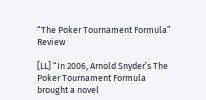“The Poker Tournament Formula” Review

[LL] “In 2006, Arnold Snyder’s The Poker Tournament Formula brought a novel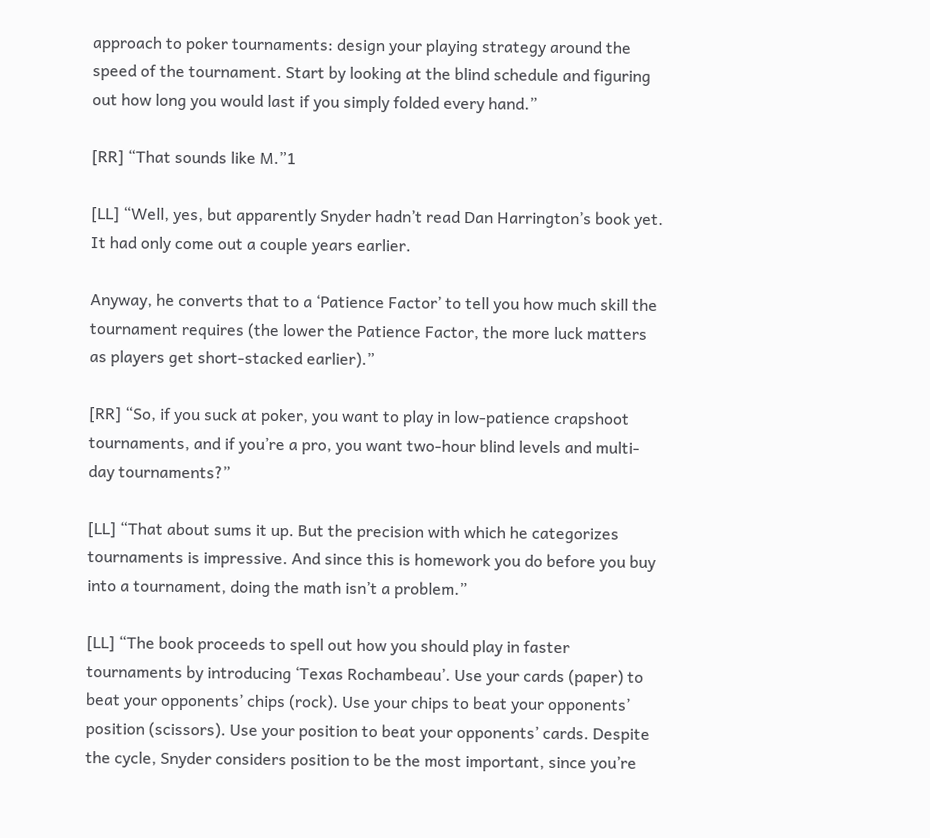approach to poker tournaments: design your playing strategy around the speed of the tournament. Start by looking at the blind schedule and figuring out how long you would last if you simply folded every hand.”

[RR] “That sounds like M.”1

[LL] “Well, yes, but apparently Snyder hadn’t read Dan Harrington’s book yet. It had only come out a couple years earlier.

Anyway, he converts that to a ‘Patience Factor’ to tell you how much skill the tournament requires (the lower the Patience Factor, the more luck matters as players get short-stacked earlier).”

[RR] “So, if you suck at poker, you want to play in low-patience crapshoot tournaments, and if you’re a pro, you want two-hour blind levels and multi-day tournaments?”

[LL] “That about sums it up. But the precision with which he categorizes tournaments is impressive. And since this is homework you do before you buy into a tournament, doing the math isn’t a problem.”

[LL] “The book proceeds to spell out how you should play in faster tournaments by introducing ‘Texas Rochambeau’. Use your cards (paper) to beat your opponents’ chips (rock). Use your chips to beat your opponents’ position (scissors). Use your position to beat your opponents’ cards. Despite the cycle, Snyder considers position to be the most important, since you’re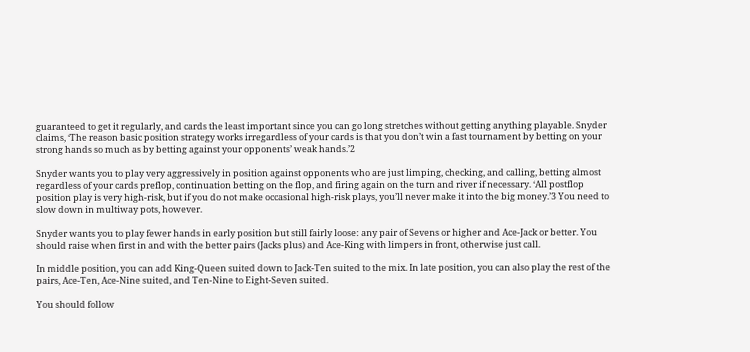guaranteed to get it regularly, and cards the least important since you can go long stretches without getting anything playable. Snyder claims, ‘The reason basic position strategy works irregardless of your cards is that you don’t win a fast tournament by betting on your strong hands so much as by betting against your opponents’ weak hands.’2

Snyder wants you to play very aggressively in position against opponents who are just limping, checking, and calling, betting almost regardless of your cards preflop, continuation betting on the flop, and firing again on the turn and river if necessary. ‘All postflop position play is very high-risk, but if you do not make occasional high-risk plays, you’ll never make it into the big money.’3 You need to slow down in multiway pots, however.

Snyder wants you to play fewer hands in early position but still fairly loose: any pair of Sevens or higher and Ace-Jack or better. You should raise when first in and with the better pairs (Jacks plus) and Ace-King with limpers in front, otherwise just call.

In middle position, you can add King-Queen suited down to Jack-Ten suited to the mix. In late position, you can also play the rest of the pairs, Ace-Ten, Ace-Nine suited, and Ten-Nine to Eight-Seven suited.

You should follow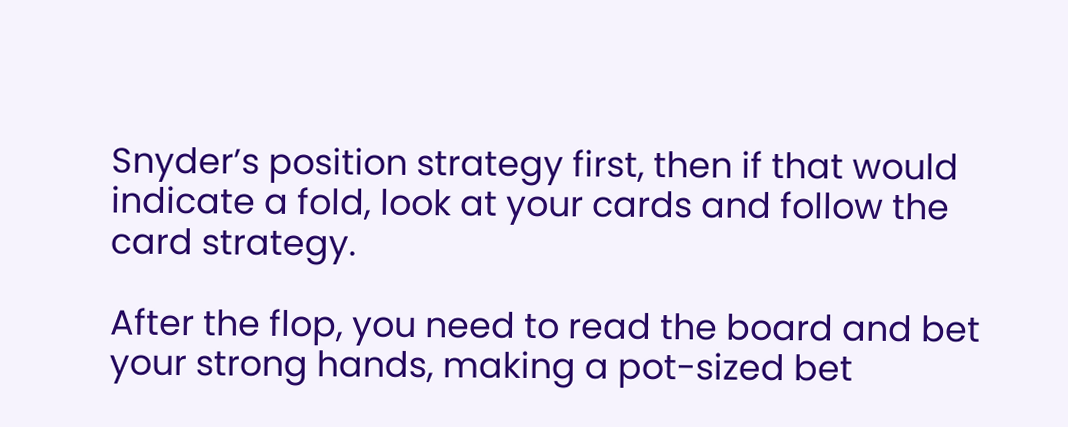Snyder’s position strategy first, then if that would indicate a fold, look at your cards and follow the card strategy.

After the flop, you need to read the board and bet your strong hands, making a pot-sized bet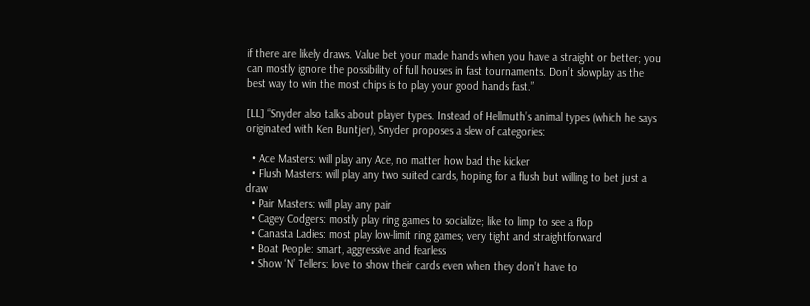if there are likely draws. Value bet your made hands when you have a straight or better; you can mostly ignore the possibility of full houses in fast tournaments. Don’t slowplay as the best way to win the most chips is to play your good hands fast.”

[LL] “Snyder also talks about player types. Instead of Hellmuth’s animal types (which he says originated with Ken Buntjer), Snyder proposes a slew of categories:

  • Ace Masters: will play any Ace, no matter how bad the kicker
  • Flush Masters: will play any two suited cards, hoping for a flush but willing to bet just a draw
  • Pair Masters: will play any pair
  • Cagey Codgers: mostly play ring games to socialize; like to limp to see a flop
  • Canasta Ladies: most play low-limit ring games; very tight and straightforward
  • Boat People: smart, aggressive and fearless
  • Show ‘N’ Tellers: love to show their cards even when they don’t have to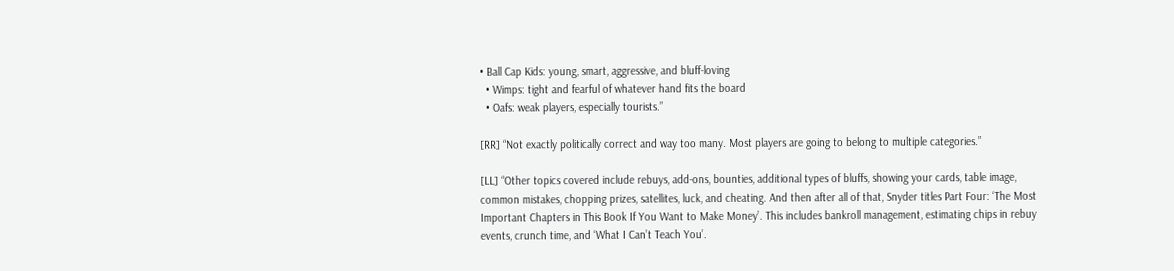• Ball Cap Kids: young, smart, aggressive, and bluff-loving
  • Wimps: tight and fearful of whatever hand fits the board
  • Oafs: weak players, especially tourists.”

[RR] “Not exactly politically correct and way too many. Most players are going to belong to multiple categories.”

[LL] “Other topics covered include rebuys, add-ons, bounties, additional types of bluffs, showing your cards, table image, common mistakes, chopping prizes, satellites, luck, and cheating. And then after all of that, Snyder titles Part Four: ‘The Most Important Chapters in This Book If You Want to Make Money’. This includes bankroll management, estimating chips in rebuy events, crunch time, and ‘What I Can’t Teach You’.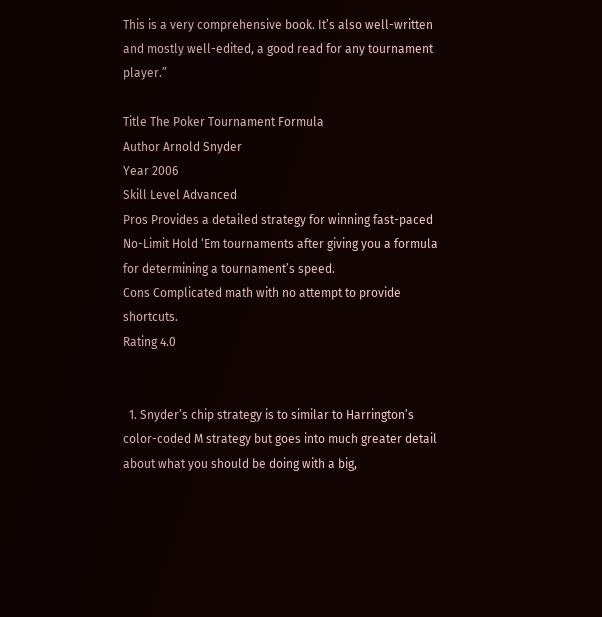This is a very comprehensive book. It’s also well-written and mostly well-edited, a good read for any tournament player.”

Title The Poker Tournament Formula
Author Arnold Snyder
Year 2006
Skill Level Advanced
Pros Provides a detailed strategy for winning fast-paced No-Limit Hold ‘Em tournaments after giving you a formula for determining a tournament’s speed.
Cons Complicated math with no attempt to provide shortcuts.
Rating 4.0


  1. Snyder’s chip strategy is to similar to Harrington’s color-coded M strategy but goes into much greater detail about what you should be doing with a big,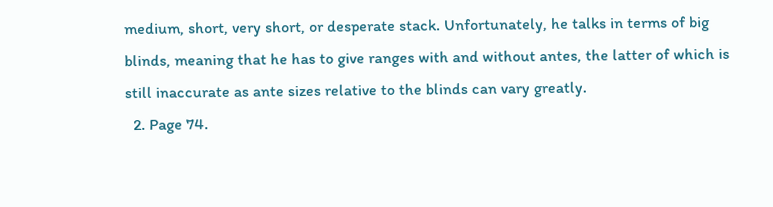medium, short, very short, or desperate stack. Unfortunately, he talks in terms of big blinds, meaning that he has to give ranges with and without antes, the latter of which is still inaccurate as ante sizes relative to the blinds can vary greatly.
  2. Page 74.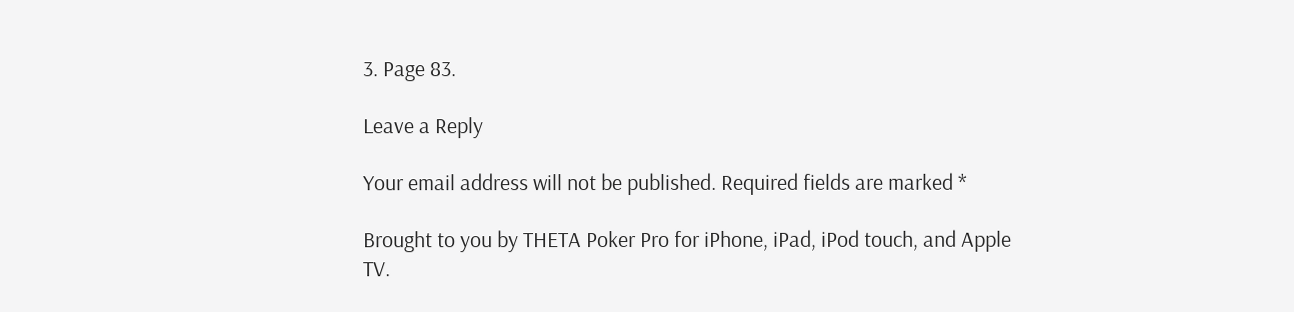3. Page 83.

Leave a Reply

Your email address will not be published. Required fields are marked *

Brought to you by THETA Poker Pro for iPhone, iPad, iPod touch, and Apple TV.